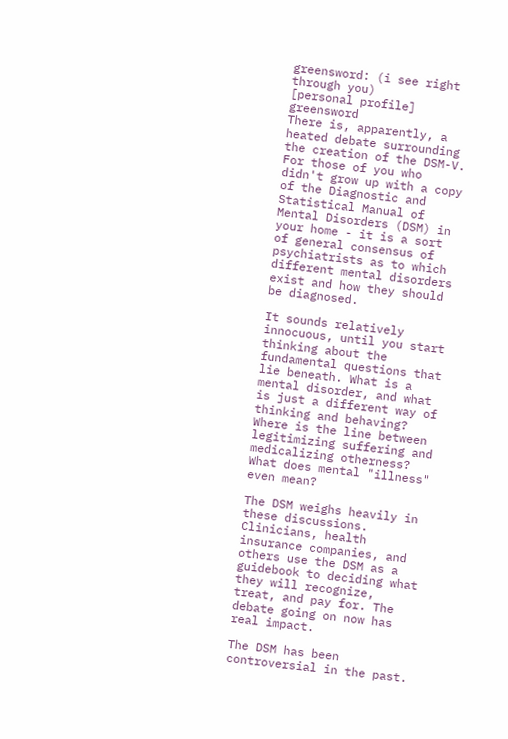greensword: (i see right through you)
[personal profile] greensword
There is, apparently, a heated debate surrounding the creation of the DSM-V. For those of you who didn't grow up with a copy of the Diagnostic and Statistical Manual of Mental Disorders (DSM) in your home - it is a sort of general consensus of psychiatrists as to which different mental disorders exist and how they should be diagnosed.

It sounds relatively innocuous, until you start thinking about the fundamental questions that lie beneath. What is a mental disorder, and what is just a different way of thinking and behaving? Where is the line between legitimizing suffering and medicalizing otherness? What does mental "illness" even mean?

The DSM weighs heavily in these discussions. Clinicians, health insurance companies, and others use the DSM as a guidebook to deciding what they will recognize, treat, and pay for. The debate going on now has real impact.

The DSM has been controversial in the past.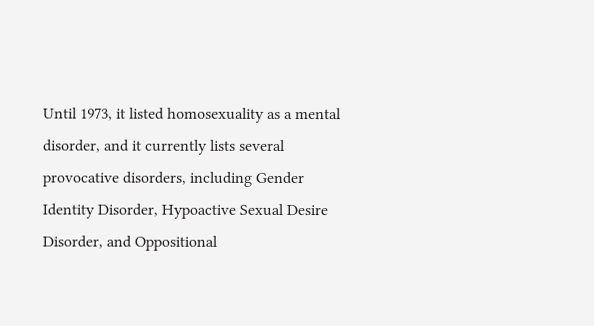Until 1973, it listed homosexuality as a mental disorder, and it currently lists several provocative disorders, including Gender Identity Disorder, Hypoactive Sexual Desire Disorder, and Oppositional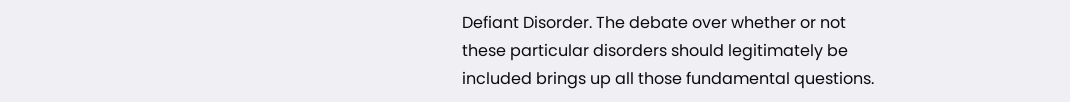Defiant Disorder. The debate over whether or not these particular disorders should legitimately be included brings up all those fundamental questions.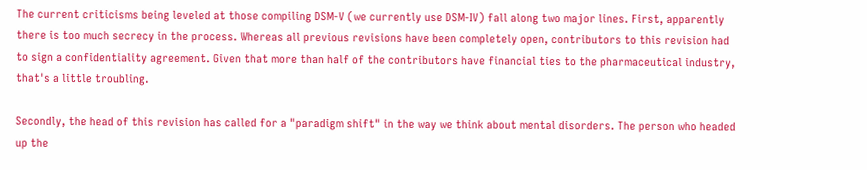The current criticisms being leveled at those compiling DSM-V (we currently use DSM-IV) fall along two major lines. First, apparently there is too much secrecy in the process. Whereas all previous revisions have been completely open, contributors to this revision had to sign a confidentiality agreement. Given that more than half of the contributors have financial ties to the pharmaceutical industry, that's a little troubling.

Secondly, the head of this revision has called for a "paradigm shift" in the way we think about mental disorders. The person who headed up the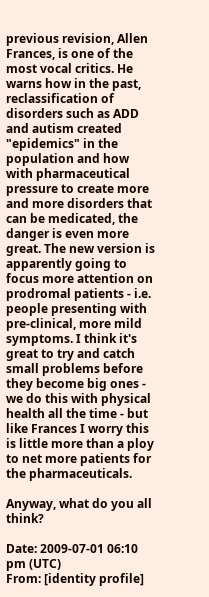previous revision, Allen Frances, is one of the most vocal critics. He warns how in the past, reclassification of disorders such as ADD and autism created "epidemics" in the population and how with pharmaceutical pressure to create more and more disorders that can be medicated, the danger is even more great. The new version is apparently going to focus more attention on prodromal patients - i.e. people presenting with pre-clinical, more mild symptoms. I think it's great to try and catch small problems before they become big ones - we do this with physical health all the time - but like Frances I worry this is little more than a ploy to net more patients for the pharmaceuticals.

Anyway, what do you all think?

Date: 2009-07-01 06:10 pm (UTC)
From: [identity profile]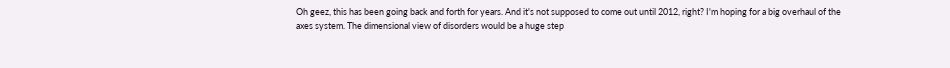Oh geez, this has been going back and forth for years. And it's not supposed to come out until 2012, right? I'm hoping for a big overhaul of the axes system. The dimensional view of disorders would be a huge step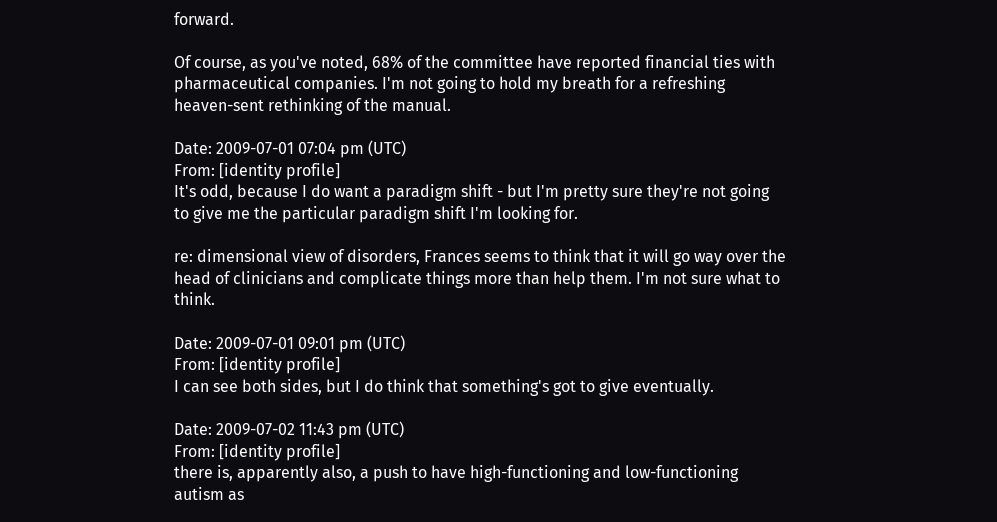forward.

Of course, as you've noted, 68% of the committee have reported financial ties with pharmaceutical companies. I'm not going to hold my breath for a refreshing heaven-sent rethinking of the manual.

Date: 2009-07-01 07:04 pm (UTC)
From: [identity profile]
It's odd, because I do want a paradigm shift - but I'm pretty sure they're not going to give me the particular paradigm shift I'm looking for.

re: dimensional view of disorders, Frances seems to think that it will go way over the head of clinicians and complicate things more than help them. I'm not sure what to think.

Date: 2009-07-01 09:01 pm (UTC)
From: [identity profile]
I can see both sides, but I do think that something's got to give eventually.

Date: 2009-07-02 11:43 pm (UTC)
From: [identity profile]
there is, apparently also, a push to have high-functioning and low-functioning autism as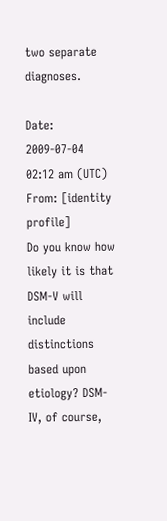two separate diagnoses.

Date: 2009-07-04 02:12 am (UTC)
From: [identity profile]
Do you know how likely it is that DSM-V will include distinctions based upon etiology? DSM-IV, of course,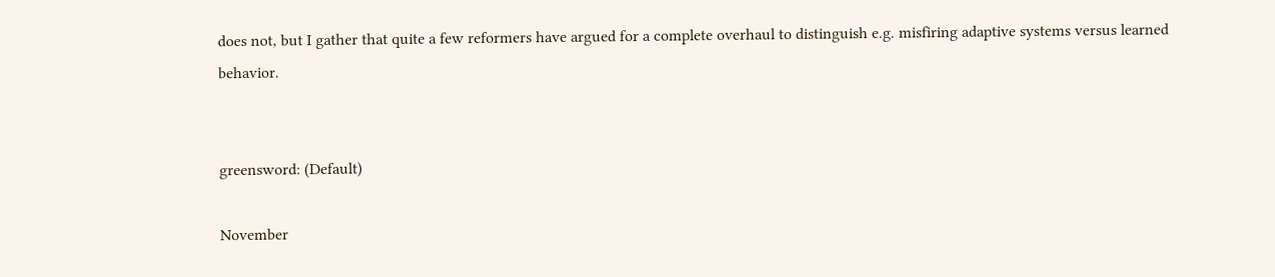does not, but I gather that quite a few reformers have argued for a complete overhaul to distinguish e.g. misfiring adaptive systems versus learned behavior.


greensword: (Default)

November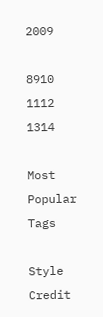2009

8910 1112 1314

Most Popular Tags

Style Credit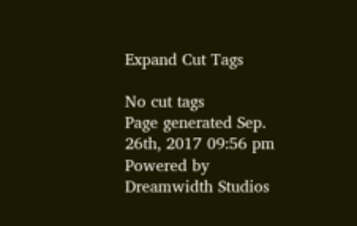Expand Cut Tags

No cut tags
Page generated Sep. 26th, 2017 09:56 pm
Powered by Dreamwidth Studios